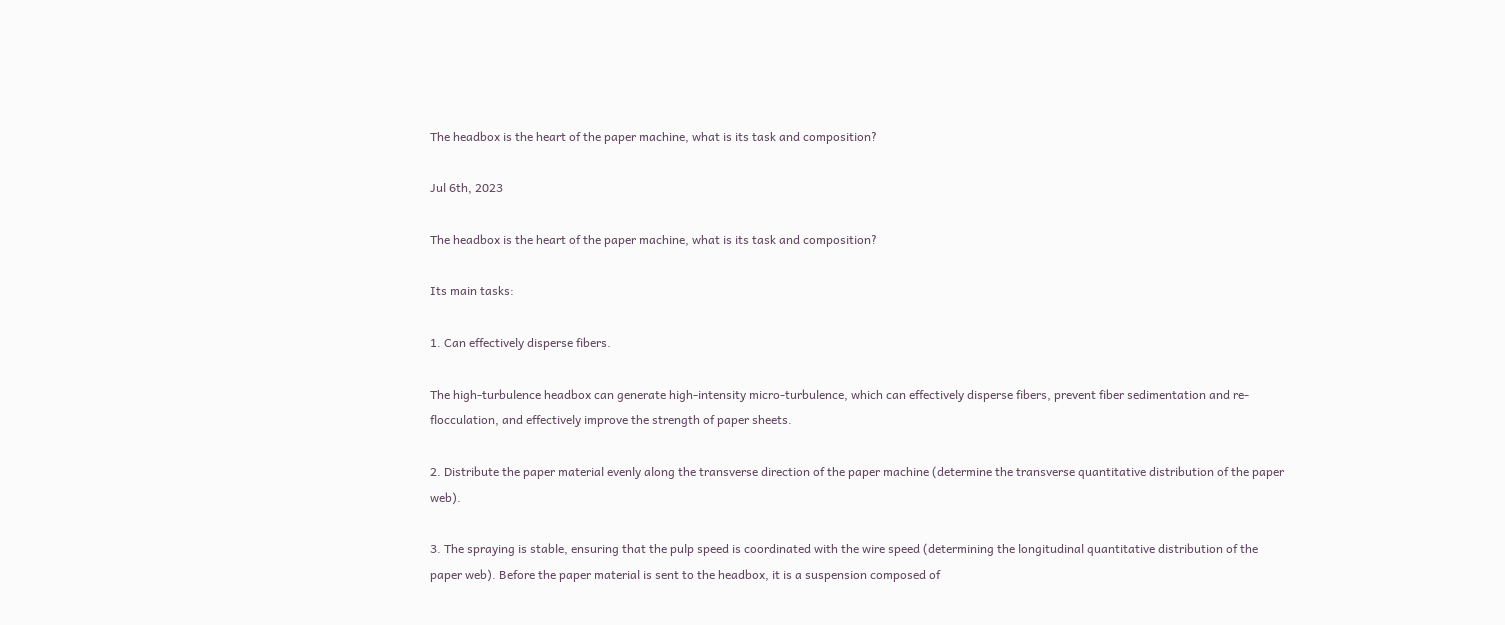The headbox is the heart of the paper machine, what is its task and composition?

Jul 6th, 2023

The headbox is the heart of the paper machine, what is its task and composition?

Its main tasks:

1. Can effectively disperse fibers.

The high-turbulence headbox can generate high-intensity micro-turbulence, which can effectively disperse fibers, prevent fiber sedimentation and re-flocculation, and effectively improve the strength of paper sheets.

2. Distribute the paper material evenly along the transverse direction of the paper machine (determine the transverse quantitative distribution of the paper web).

3. The spraying is stable, ensuring that the pulp speed is coordinated with the wire speed (determining the longitudinal quantitative distribution of the paper web). Before the paper material is sent to the headbox, it is a suspension composed of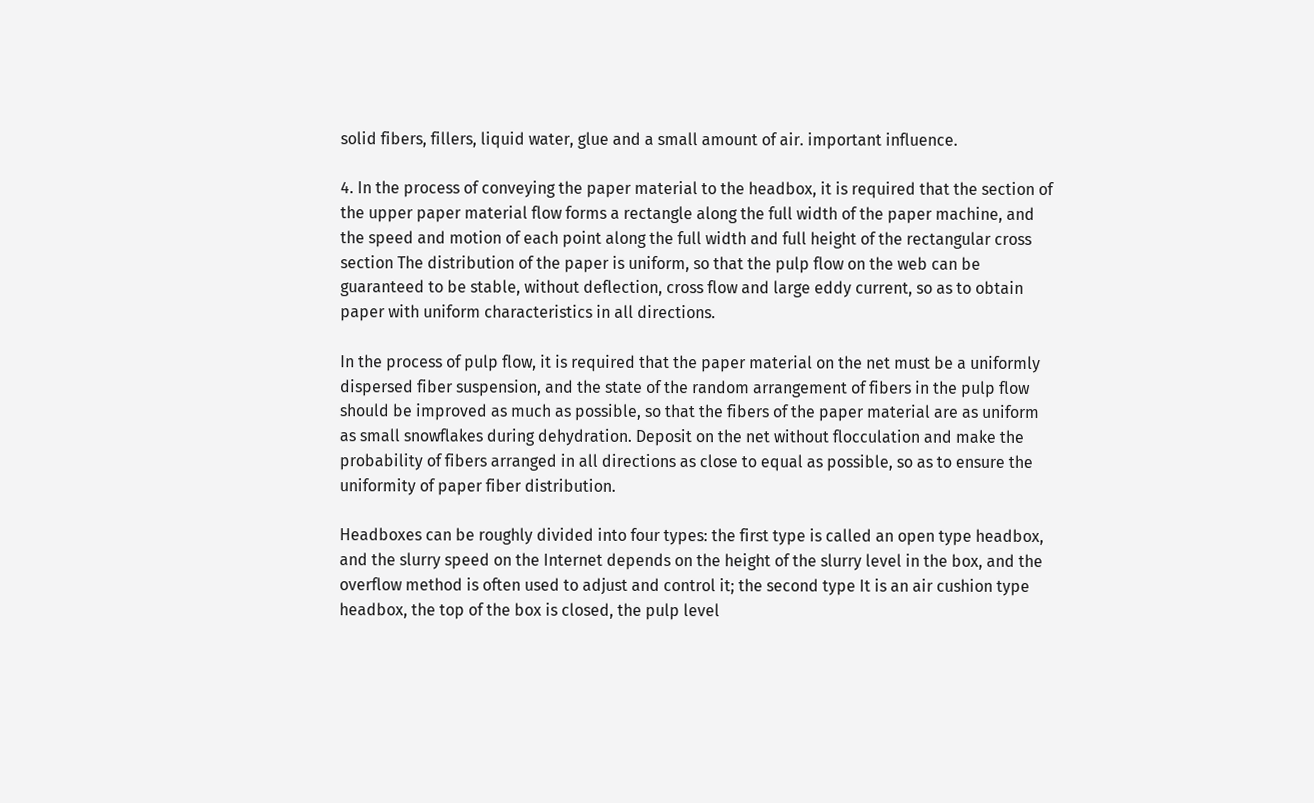solid fibers, fillers, liquid water, glue and a small amount of air. important influence.

4. In the process of conveying the paper material to the headbox, it is required that the section of the upper paper material flow forms a rectangle along the full width of the paper machine, and the speed and motion of each point along the full width and full height of the rectangular cross section The distribution of the paper is uniform, so that the pulp flow on the web can be guaranteed to be stable, without deflection, cross flow and large eddy current, so as to obtain paper with uniform characteristics in all directions.

In the process of pulp flow, it is required that the paper material on the net must be a uniformly dispersed fiber suspension, and the state of the random arrangement of fibers in the pulp flow should be improved as much as possible, so that the fibers of the paper material are as uniform as small snowflakes during dehydration. Deposit on the net without flocculation and make the probability of fibers arranged in all directions as close to equal as possible, so as to ensure the uniformity of paper fiber distribution.

Headboxes can be roughly divided into four types: the first type is called an open type headbox, and the slurry speed on the Internet depends on the height of the slurry level in the box, and the overflow method is often used to adjust and control it; the second type It is an air cushion type headbox, the top of the box is closed, the pulp level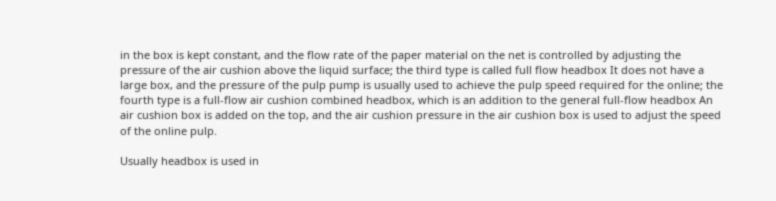in the box is kept constant, and the flow rate of the paper material on the net is controlled by adjusting the pressure of the air cushion above the liquid surface; the third type is called full flow headbox It does not have a large box, and the pressure of the pulp pump is usually used to achieve the pulp speed required for the online; the fourth type is a full-flow air cushion combined headbox, which is an addition to the general full-flow headbox An air cushion box is added on the top, and the air cushion pressure in the air cushion box is used to adjust the speed of the online pulp.

Usually headbox is used in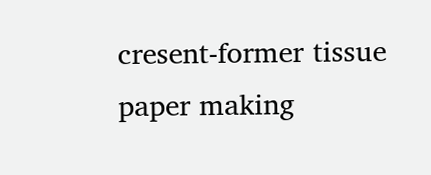cresent-former tissue paper making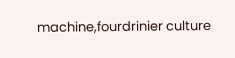machine,fourdrinier culture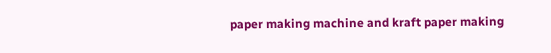paper making machine and kraft paper making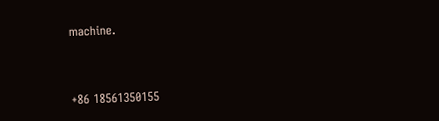machine.


+86 18561350155